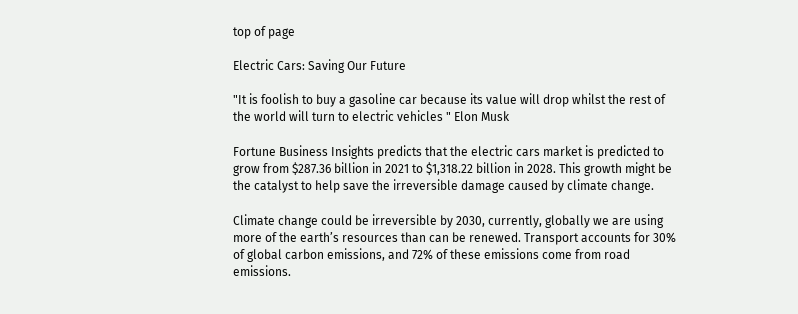top of page

Electric Cars: Saving Our Future

"It is foolish to buy a gasoline car because its value will drop whilst the rest of the world will turn to electric vehicles " Elon Musk

Fortune Business Insights predicts that the electric cars market is predicted to grow from $287.36 billion in 2021 to $1,318.22 billion in 2028. This growth might be the catalyst to help save the irreversible damage caused by climate change.

Climate change could be irreversible by 2030, currently, globally we are using more of the earth’s resources than can be renewed. Transport accounts for 30% of global carbon emissions, and 72% of these emissions come from road emissions.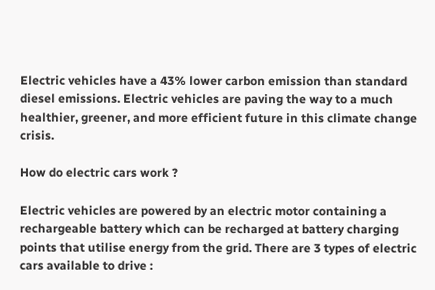Electric vehicles have a 43% lower carbon emission than standard diesel emissions. Electric vehicles are paving the way to a much healthier, greener, and more efficient future in this climate change crisis.

How do electric cars work ?

Electric vehicles are powered by an electric motor containing a rechargeable battery which can be recharged at battery charging points that utilise energy from the grid. There are 3 types of electric cars available to drive :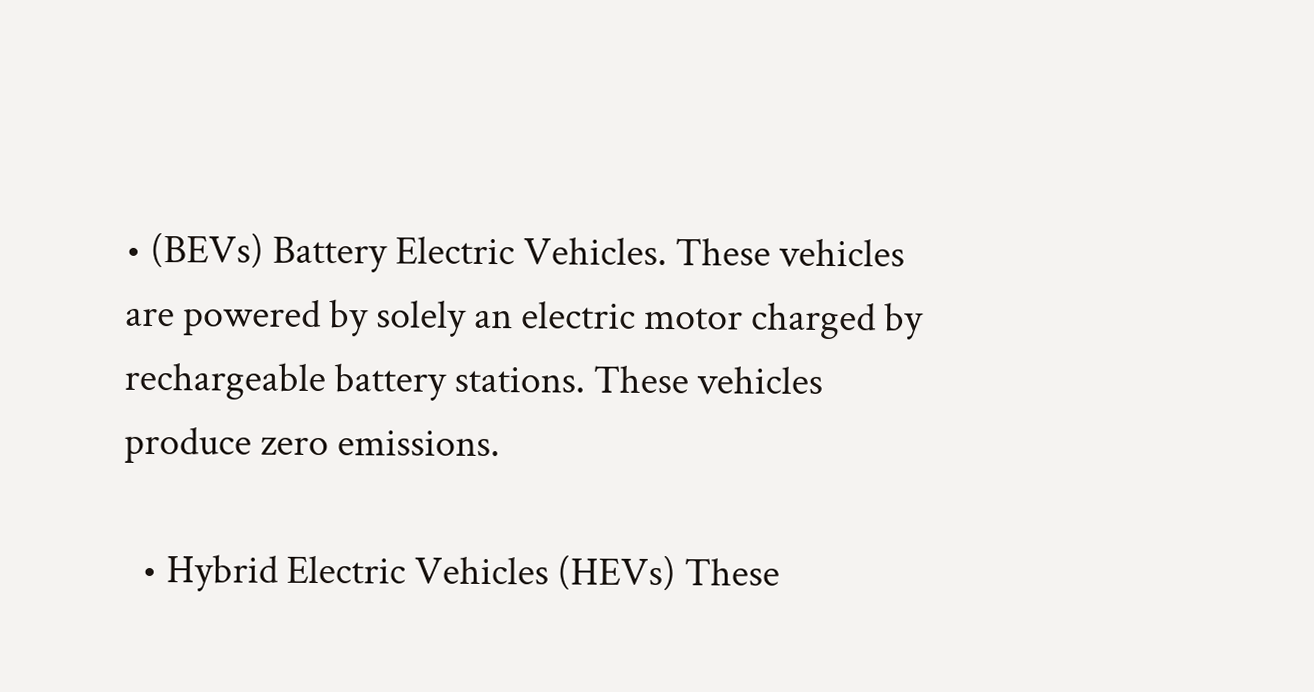• (BEVs) Battery Electric Vehicles. These vehicles are powered by solely an electric motor charged by rechargeable battery stations. These vehicles produce zero emissions.

  • Hybrid Electric Vehicles (HEVs) These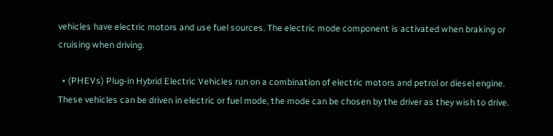vehicles have electric motors and use fuel sources. The electric mode component is activated when braking or cruising when driving.

  • (PHEVs) Plug-in Hybrid Electric Vehicles run on a combination of electric motors and petrol or diesel engine. These vehicles can be driven in electric or fuel mode, the mode can be chosen by the driver as they wish to drive.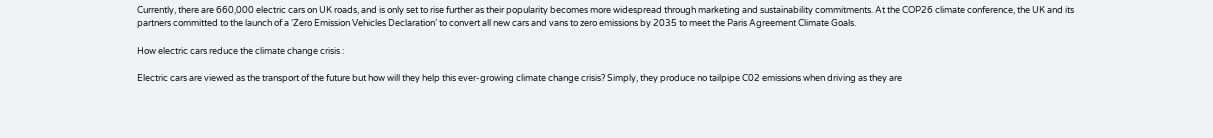Currently, there are 660,000 electric cars on UK roads, and is only set to rise further as their popularity becomes more widespread through marketing and sustainability commitments. At the COP26 climate conference, the UK and its partners committed to the launch of a ‘Zero Emission Vehicles Declaration’ to convert all new cars and vans to zero emissions by 2035 to meet the Paris Agreement Climate Goals.

How electric cars reduce the climate change crisis :

Electric cars are viewed as the transport of the future but how will they help this ever-growing climate change crisis? Simply, they produce no tailpipe C02 emissions when driving as they are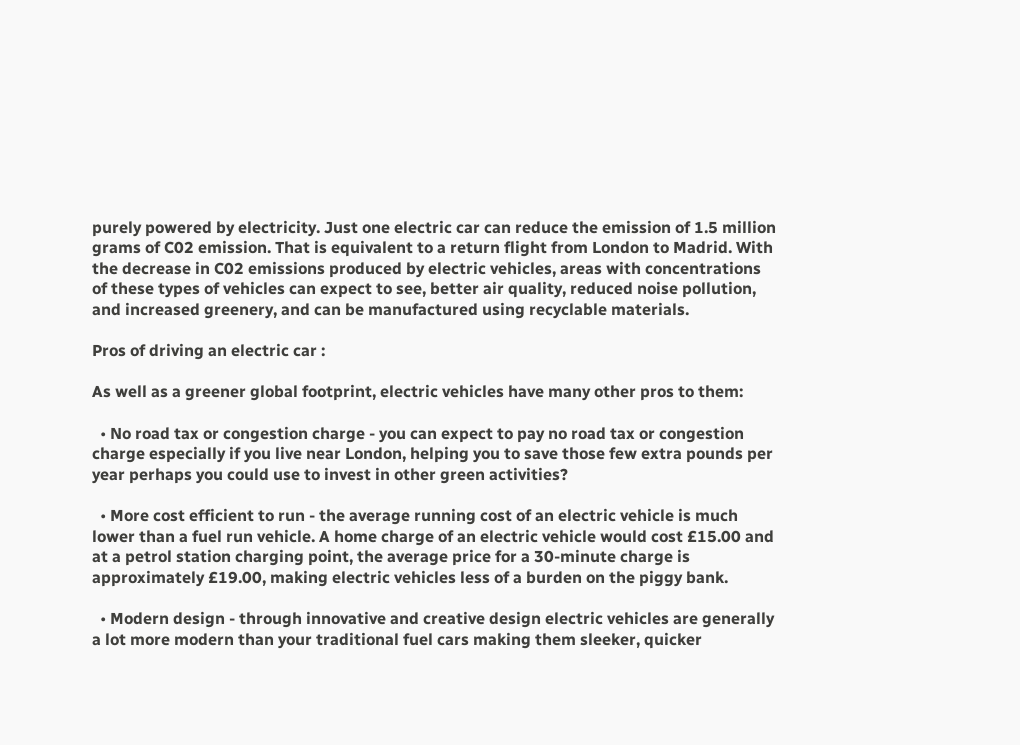purely powered by electricity. Just one electric car can reduce the emission of 1.5 million grams of C02 emission. That is equivalent to a return flight from London to Madrid. With the decrease in C02 emissions produced by electric vehicles, areas with concentrations of these types of vehicles can expect to see, better air quality, reduced noise pollution, and increased greenery, and can be manufactured using recyclable materials.

Pros of driving an electric car :

As well as a greener global footprint, electric vehicles have many other pros to them:

  • No road tax or congestion charge - you can expect to pay no road tax or congestion charge especially if you live near London, helping you to save those few extra pounds per year perhaps you could use to invest in other green activities?

  • More cost efficient to run - the average running cost of an electric vehicle is much lower than a fuel run vehicle. A home charge of an electric vehicle would cost £15.00 and at a petrol station charging point, the average price for a 30-minute charge is approximately £19.00, making electric vehicles less of a burden on the piggy bank.

  • Modern design - through innovative and creative design electric vehicles are generally a lot more modern than your traditional fuel cars making them sleeker, quicker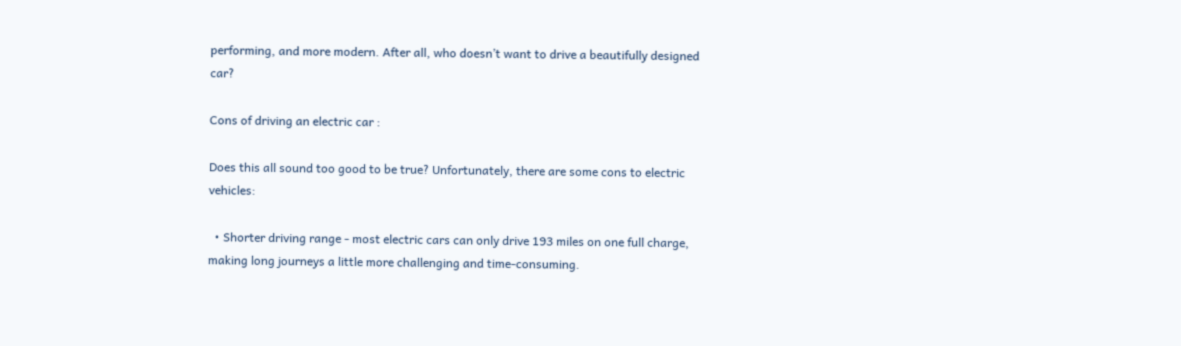performing, and more modern. After all, who doesn’t want to drive a beautifully designed car?

Cons of driving an electric car :

Does this all sound too good to be true? Unfortunately, there are some cons to electric vehicles:

  • Shorter driving range - most electric cars can only drive 193 miles on one full charge, making long journeys a little more challenging and time-consuming.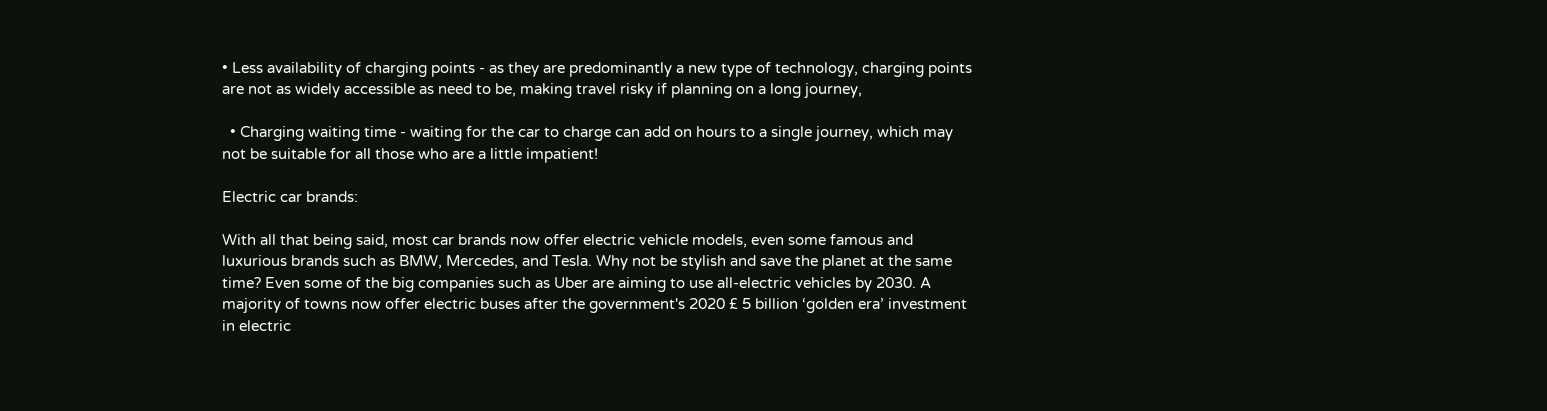• Less availability of charging points - as they are predominantly a new type of technology, charging points are not as widely accessible as need to be, making travel risky if planning on a long journey,

  • Charging waiting time - waiting for the car to charge can add on hours to a single journey, which may not be suitable for all those who are a little impatient!

Electric car brands:

With all that being said, most car brands now offer electric vehicle models, even some famous and luxurious brands such as BMW, Mercedes, and Tesla. Why not be stylish and save the planet at the same time? Even some of the big companies such as Uber are aiming to use all-electric vehicles by 2030. A majority of towns now offer electric buses after the government's 2020 £ 5 billion ‘golden era’ investment in electric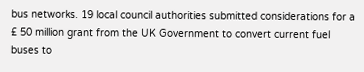bus networks. 19 local council authorities submitted considerations for a £ 50 million grant from the UK Government to convert current fuel buses to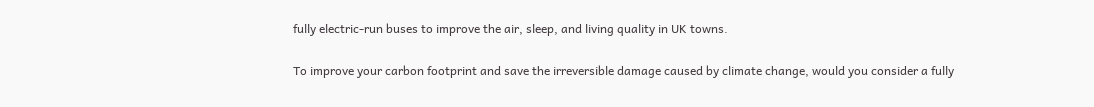fully electric-run buses to improve the air, sleep, and living quality in UK towns.

To improve your carbon footprint and save the irreversible damage caused by climate change, would you consider a fully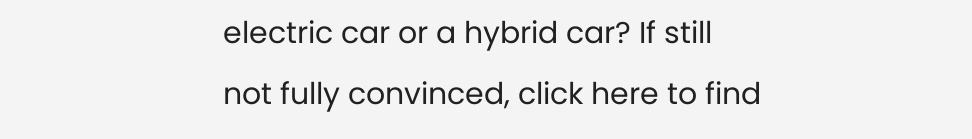electric car or a hybrid car? If still not fully convinced, click here to find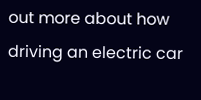out more about how driving an electric car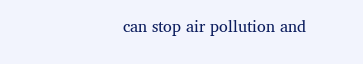can stop air pollution and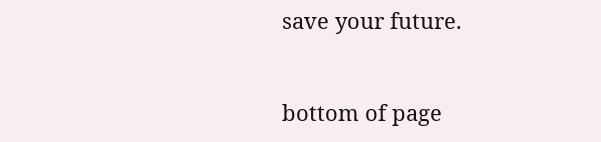save your future.


bottom of page